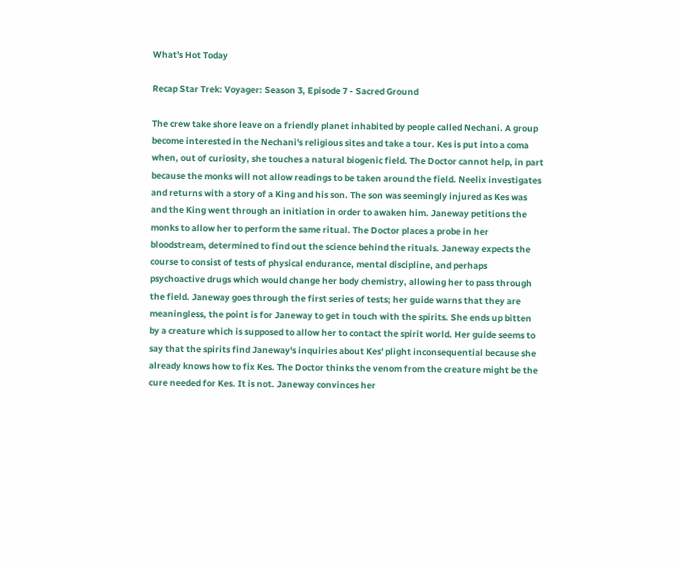What's Hot Today

Recap Star Trek: Voyager: Season 3, Episode 7 - Sacred Ground

The crew take shore leave on a friendly planet inhabited by people called Nechani. A group become interested in the Nechani's religious sites and take a tour. Kes is put into a coma when, out of curiosity, she touches a natural biogenic field. The Doctor cannot help, in part because the monks will not allow readings to be taken around the field. Neelix investigates and returns with a story of a King and his son. The son was seemingly injured as Kes was and the King went through an initiation in order to awaken him. Janeway petitions the monks to allow her to perform the same ritual. The Doctor places a probe in her bloodstream, determined to find out the science behind the rituals. Janeway expects the course to consist of tests of physical endurance, mental discipline, and perhaps psychoactive drugs which would change her body chemistry, allowing her to pass through the field. Janeway goes through the first series of tests; her guide warns that they are meaningless, the point is for Janeway to get in touch with the spirits. She ends up bitten by a creature which is supposed to allow her to contact the spirit world. Her guide seems to say that the spirits find Janeway's inquiries about Kes' plight inconsequential because she already knows how to fix Kes. The Doctor thinks the venom from the creature might be the cure needed for Kes. It is not. Janeway convinces her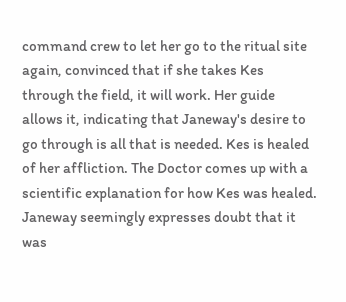command crew to let her go to the ritual site again, convinced that if she takes Kes through the field, it will work. Her guide allows it, indicating that Janeway's desire to go through is all that is needed. Kes is healed of her affliction. The Doctor comes up with a scientific explanation for how Kes was healed. Janeway seemingly expresses doubt that it was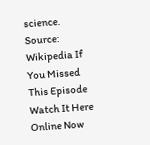science. Source: Wikipedia If You Missed This Episode Watch It Here Online Now